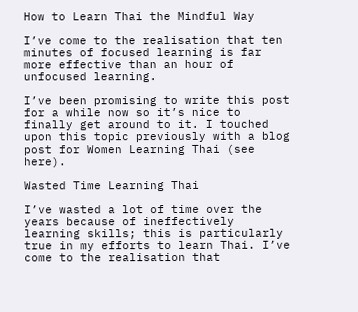How to Learn Thai the Mindful Way

I’ve come to the realisation that ten minutes of focused learning is far more effective than an hour of unfocused learning.

I’ve been promising to write this post for a while now so it’s nice to finally get around to it. I touched upon this topic previously with a blog post for Women Learning Thai (see here).

Wasted Time Learning Thai

I’ve wasted a lot of time over the years because of ineffectively learning skills; this is particularly true in my efforts to learn Thai. I’ve come to the realisation that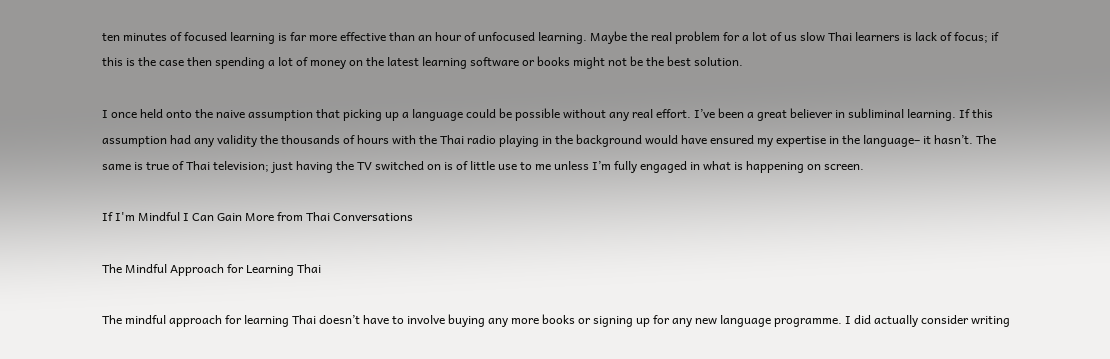ten minutes of focused learning is far more effective than an hour of unfocused learning. Maybe the real problem for a lot of us slow Thai learners is lack of focus; if this is the case then spending a lot of money on the latest learning software or books might not be the best solution.

I once held onto the naive assumption that picking up a language could be possible without any real effort. I’ve been a great believer in subliminal learning. If this assumption had any validity the thousands of hours with the Thai radio playing in the background would have ensured my expertise in the language– it hasn’t. The same is true of Thai television; just having the TV switched on is of little use to me unless I’m fully engaged in what is happening on screen.

If I'm Mindful I Can Gain More from Thai Conversations

The Mindful Approach for Learning Thai

The mindful approach for learning Thai doesn’t have to involve buying any more books or signing up for any new language programme. I did actually consider writing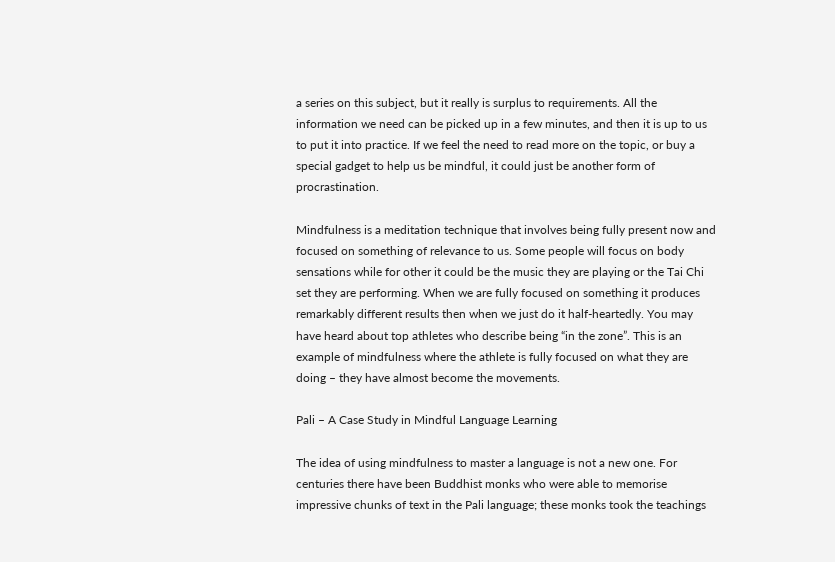a series on this subject, but it really is surplus to requirements. All the information we need can be picked up in a few minutes, and then it is up to us to put it into practice. If we feel the need to read more on the topic, or buy a special gadget to help us be mindful, it could just be another form of procrastination.

Mindfulness is a meditation technique that involves being fully present now and focused on something of relevance to us. Some people will focus on body sensations while for other it could be the music they are playing or the Tai Chi set they are performing. When we are fully focused on something it produces remarkably different results then when we just do it half-heartedly. You may have heard about top athletes who describe being “in the zone”. This is an example of mindfulness where the athlete is fully focused on what they are doing – they have almost become the movements.

Pali – A Case Study in Mindful Language Learning

The idea of using mindfulness to master a language is not a new one. For centuries there have been Buddhist monks who were able to memorise impressive chunks of text in the Pali language; these monks took the teachings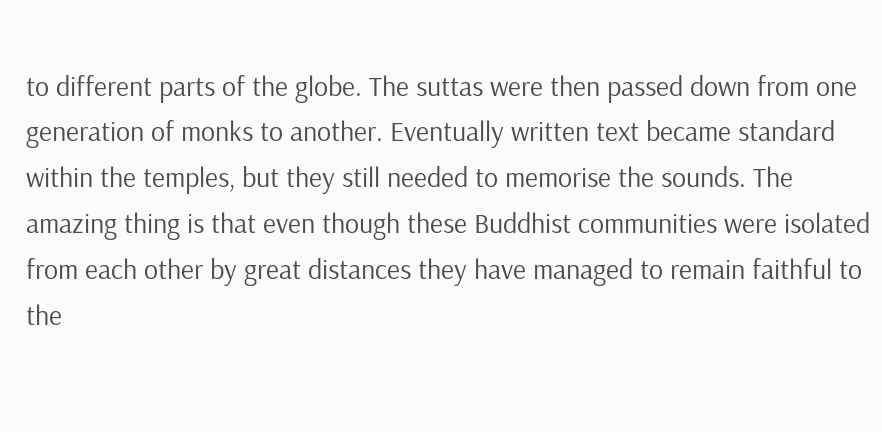to different parts of the globe. The suttas were then passed down from one generation of monks to another. Eventually written text became standard within the temples, but they still needed to memorise the sounds. The amazing thing is that even though these Buddhist communities were isolated from each other by great distances they have managed to remain faithful to the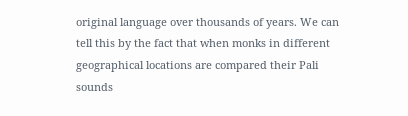original language over thousands of years. We can tell this by the fact that when monks in different geographical locations are compared their Pali sounds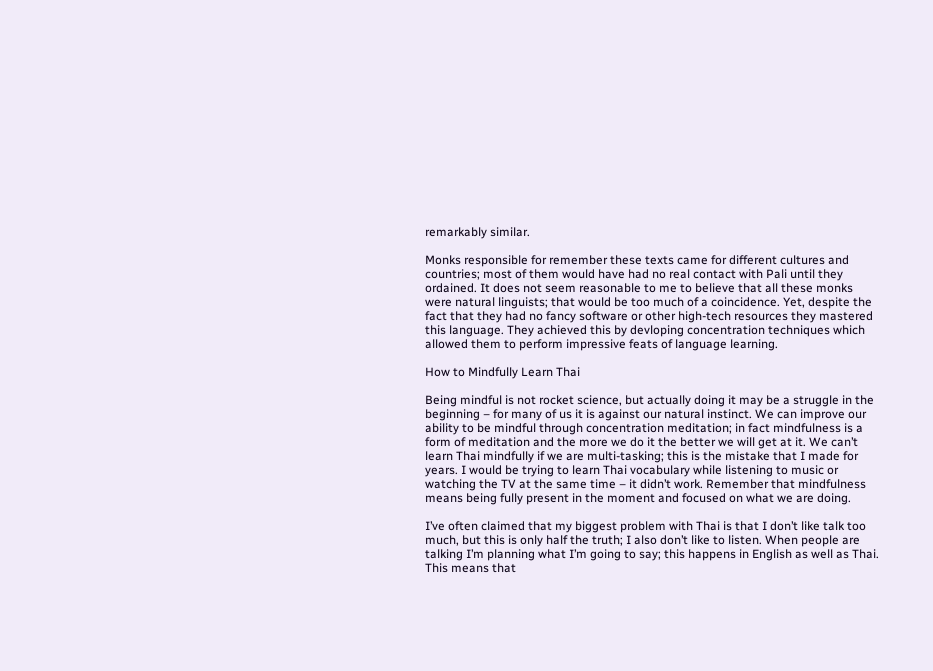remarkably similar.

Monks responsible for remember these texts came for different cultures and countries; most of them would have had no real contact with Pali until they ordained. It does not seem reasonable to me to believe that all these monks were natural linguists; that would be too much of a coincidence. Yet, despite the fact that they had no fancy software or other high-tech resources they mastered this language. They achieved this by devloping concentration techniques which allowed them to perform impressive feats of language learning.

How to Mindfully Learn Thai

Being mindful is not rocket science, but actually doing it may be a struggle in the beginning – for many of us it is against our natural instinct. We can improve our ability to be mindful through concentration meditation; in fact mindfulness is a form of meditation and the more we do it the better we will get at it. We can’t learn Thai mindfully if we are multi-tasking; this is the mistake that I made for years. I would be trying to learn Thai vocabulary while listening to music or watching the TV at the same time – it didn’t work. Remember that mindfulness means being fully present in the moment and focused on what we are doing.

I’ve often claimed that my biggest problem with Thai is that I don’t like talk too much, but this is only half the truth; I also don’t like to listen. When people are talking I’m planning what I’m going to say; this happens in English as well as Thai. This means that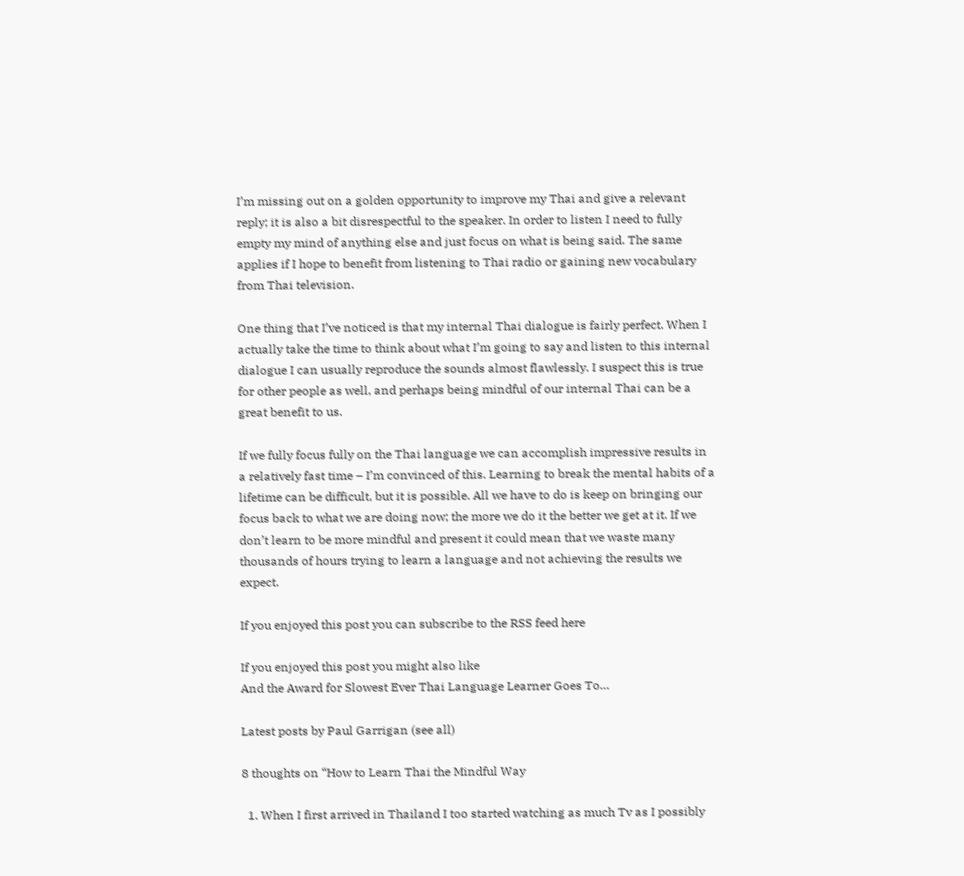I’m missing out on a golden opportunity to improve my Thai and give a relevant reply; it is also a bit disrespectful to the speaker. In order to listen I need to fully empty my mind of anything else and just focus on what is being said. The same applies if I hope to benefit from listening to Thai radio or gaining new vocabulary from Thai television.

One thing that I’ve noticed is that my internal Thai dialogue is fairly perfect. When I actually take the time to think about what I’m going to say and listen to this internal dialogue I can usually reproduce the sounds almost flawlessly. I suspect this is true for other people as well, and perhaps being mindful of our internal Thai can be a great benefit to us.

If we fully focus fully on the Thai language we can accomplish impressive results in a relatively fast time – I’m convinced of this. Learning to break the mental habits of a lifetime can be difficult, but it is possible. All we have to do is keep on bringing our focus back to what we are doing now; the more we do it the better we get at it. If we don’t learn to be more mindful and present it could mean that we waste many thousands of hours trying to learn a language and not achieving the results we expect.

If you enjoyed this post you can subscribe to the RSS feed here

If you enjoyed this post you might also like
And the Award for Slowest Ever Thai Language Learner Goes To…

Latest posts by Paul Garrigan (see all)

8 thoughts on “How to Learn Thai the Mindful Way

  1. When I first arrived in Thailand I too started watching as much Tv as I possibly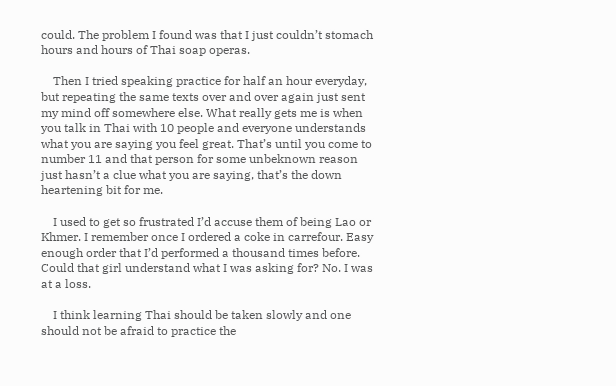could. The problem I found was that I just couldn’t stomach hours and hours of Thai soap operas.

    Then I tried speaking practice for half an hour everyday, but repeating the same texts over and over again just sent my mind off somewhere else. What really gets me is when you talk in Thai with 10 people and everyone understands what you are saying you feel great. That’s until you come to number 11 and that person for some unbeknown reason just hasn’t a clue what you are saying, that’s the down heartening bit for me.

    I used to get so frustrated I’d accuse them of being Lao or Khmer. I remember once I ordered a coke in carrefour. Easy enough order that I’d performed a thousand times before. Could that girl understand what I was asking for? No. I was at a loss.

    I think learning Thai should be taken slowly and one should not be afraid to practice the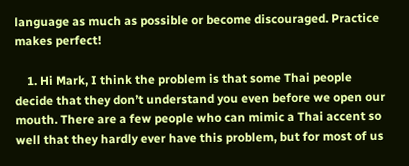language as much as possible or become discouraged. Practice makes perfect!

    1. Hi Mark, I think the problem is that some Thai people decide that they don’t understand you even before we open our mouth. There are a few people who can mimic a Thai accent so well that they hardly ever have this problem, but for most of us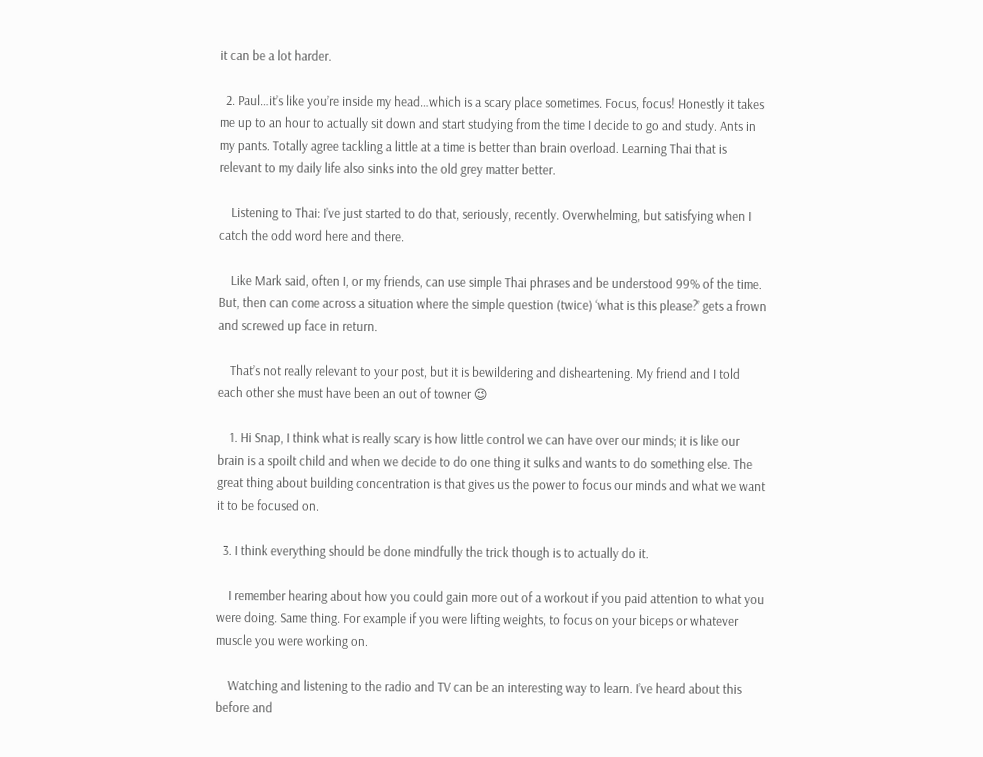it can be a lot harder.

  2. Paul…it’s like you’re inside my head…which is a scary place sometimes. Focus, focus! Honestly it takes me up to an hour to actually sit down and start studying from the time I decide to go and study. Ants in my pants. Totally agree tackling a little at a time is better than brain overload. Learning Thai that is relevant to my daily life also sinks into the old grey matter better.

    Listening to Thai: I’ve just started to do that, seriously, recently. Overwhelming, but satisfying when I catch the odd word here and there.

    Like Mark said, often I, or my friends, can use simple Thai phrases and be understood 99% of the time. But, then can come across a situation where the simple question (twice) ‘what is this please?’ gets a frown and screwed up face in return.

    That’s not really relevant to your post, but it is bewildering and disheartening. My friend and I told each other she must have been an out of towner 😉

    1. Hi Snap, I think what is really scary is how little control we can have over our minds; it is like our brain is a spoilt child and when we decide to do one thing it sulks and wants to do something else. The great thing about building concentration is that gives us the power to focus our minds and what we want it to be focused on.

  3. I think everything should be done mindfully the trick though is to actually do it.

    I remember hearing about how you could gain more out of a workout if you paid attention to what you were doing. Same thing. For example if you were lifting weights, to focus on your biceps or whatever muscle you were working on.

    Watching and listening to the radio and TV can be an interesting way to learn. I’ve heard about this before and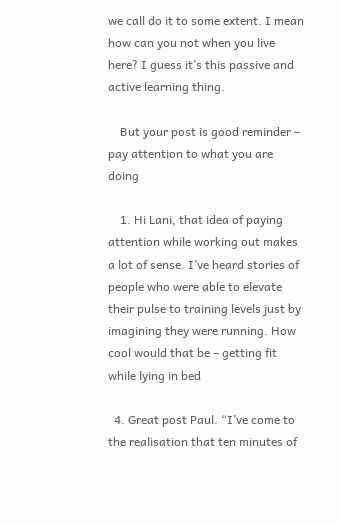we call do it to some extent. I mean how can you not when you live here? I guess it’s this passive and active learning thing.

    But your post is good reminder – pay attention to what you are doing

    1. Hi Lani, that idea of paying attention while working out makes a lot of sense. I’ve heard stories of people who were able to elevate their pulse to training levels just by imagining they were running. How cool would that be – getting fit while lying in bed

  4. Great post Paul. “I’ve come to the realisation that ten minutes of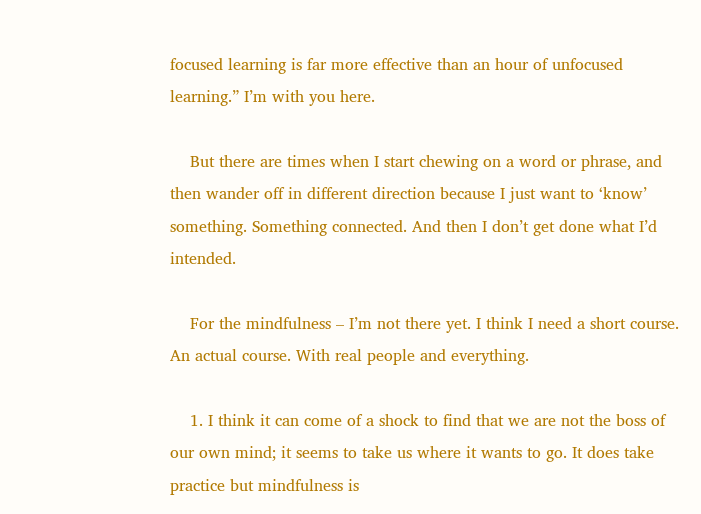focused learning is far more effective than an hour of unfocused learning.” I’m with you here.

    But there are times when I start chewing on a word or phrase, and then wander off in different direction because I just want to ‘know’ something. Something connected. And then I don’t get done what I’d intended.

    For the mindfulness – I’m not there yet. I think I need a short course. An actual course. With real people and everything.

    1. I think it can come of a shock to find that we are not the boss of our own mind; it seems to take us where it wants to go. It does take practice but mindfulness is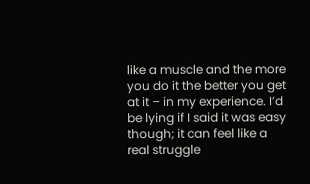like a muscle and the more you do it the better you get at it – in my experience. I’d be lying if I said it was easy though; it can feel like a real struggle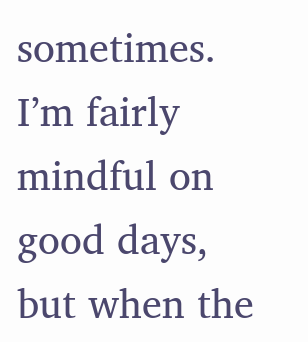sometimes. I’m fairly mindful on good days, but when the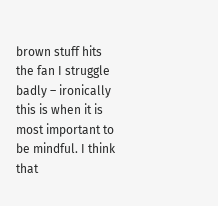brown stuff hits the fan I struggle badly – ironically this is when it is most important to be mindful. I think that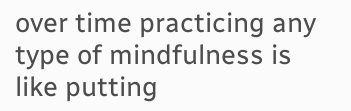over time practicing any type of mindfulness is like putting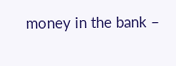money in the bank –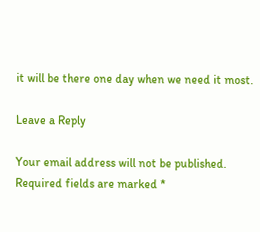it will be there one day when we need it most.

Leave a Reply

Your email address will not be published. Required fields are marked *